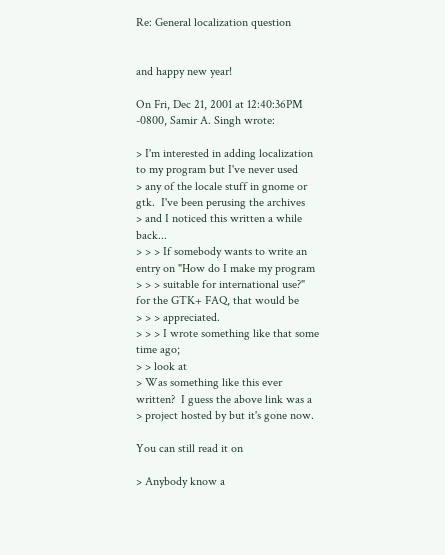Re: General localization question


and happy new year!

On Fri, Dec 21, 2001 at 12:40:36PM -0800, Samir A. Singh wrote:

> I'm interested in adding localization to my program but I've never used
> any of the locale stuff in gnome or gtk.  I've been perusing the archives
> and I noticed this written a while back...
> > > If somebody wants to write an entry on "How do I make my program
> > > suitable for international use?" for the GTK+ FAQ, that would be
> > > appreciated.
> > > I wrote something like that some time ago;
> > look at
> Was something like this ever written?  I guess the above link was a
> project hosted by but it's gone now.

You can still read it on

> Anybody know a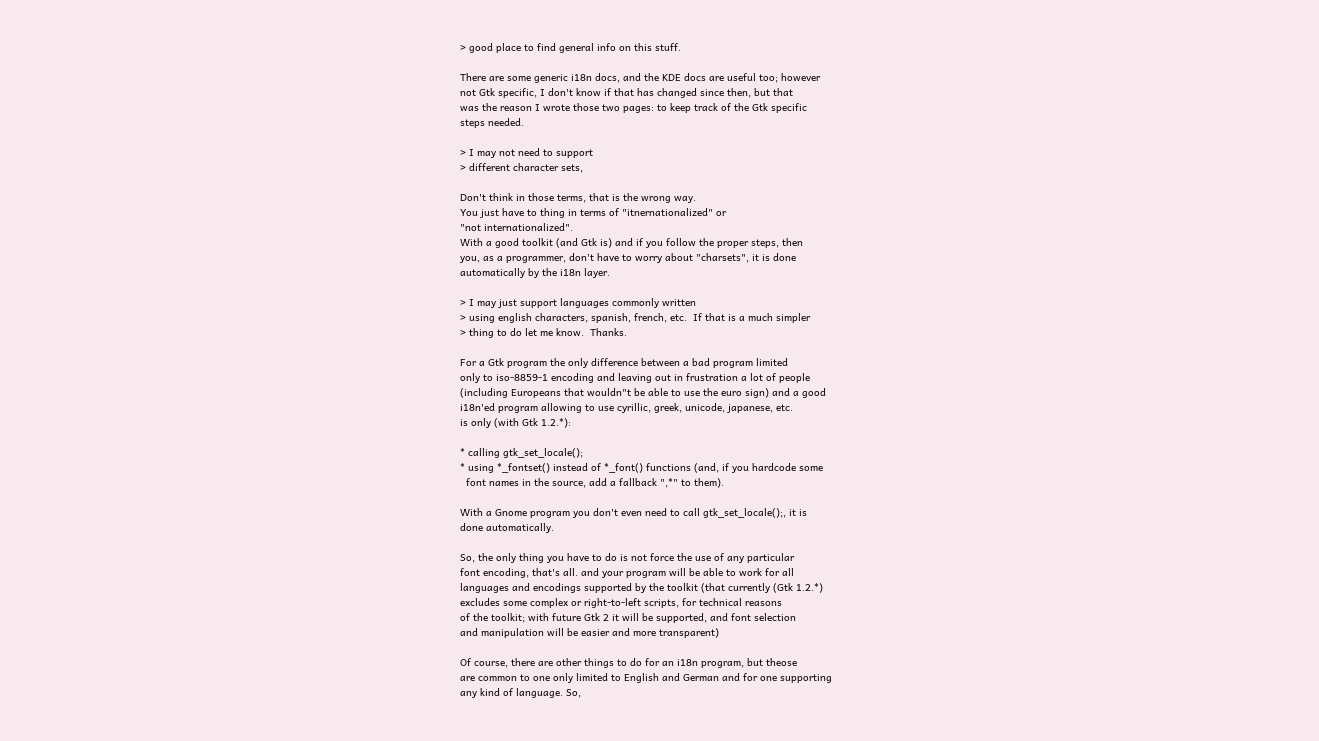> good place to find general info on this stuff.

There are some generic i18n docs, and the KDE docs are useful too; however
not Gtk specific, I don't know if that has changed since then, but that
was the reason I wrote those two pages: to keep track of the Gtk specific
steps needed.

> I may not need to support
> different character sets,

Don't think in those terms, that is the wrong way.
You just have to thing in terms of "itnernationalized" or
"not internationalized".
With a good toolkit (and Gtk is) and if you follow the proper steps, then
you, as a programmer, don't have to worry about "charsets", it is done
automatically by the i18n layer.

> I may just support languages commonly written
> using english characters, spanish, french, etc.  If that is a much simpler
> thing to do let me know.  Thanks.

For a Gtk program the only difference between a bad program limited
only to iso-8859-1 encoding and leaving out in frustration a lot of people
(including Europeans that wouldn"t be able to use the euro sign) and a good
i18n'ed program allowing to use cyrillic, greek, unicode, japanese, etc.
is only (with Gtk 1.2.*):

* calling gtk_set_locale();
* using *_fontset() instead of *_font() functions (and, if you hardcode some
  font names in the source, add a fallback ",*" to them).

With a Gnome program you don't even need to call gtk_set_locale();, it is
done automatically.

So, the only thing you have to do is not force the use of any particular
font encoding, that's all. and your program will be able to work for all
languages and encodings supported by the toolkit (that currently (Gtk 1.2.*)
excludes some complex or right-to-left scripts, for technical reasons
of the toolkit; with future Gtk 2 it will be supported, and font selection
and manipulation will be easier and more transparent)

Of course, there are other things to do for an i18n program, but theose
are common to one only limited to English and German and for one supporting
any kind of language. So,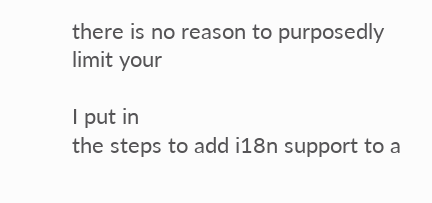there is no reason to purposedly limit your

I put in
the steps to add i18n support to a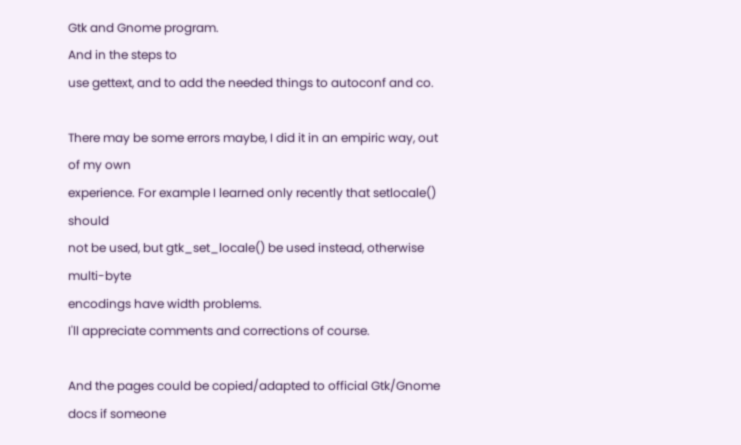Gtk and Gnome program.
And in the steps to
use gettext, and to add the needed things to autoconf and co.

There may be some errors maybe, I did it in an empiric way, out of my own
experience. For example I learned only recently that setlocale() should
not be used, but gtk_set_locale() be used instead, otherwise multi-byte
encodings have width problems.
I'll appreciate comments and corrections of course.

And the pages could be copied/adapted to official Gtk/Gnome docs if someone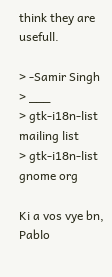think they are usefull.

> -Samir Singh
> ___
> gtk-i18n-list mailing list
> gtk-i18n-list gnome org

Ki a vos vye bn,
Pablo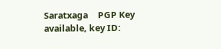Saratxaga     PGP Key available, key ID: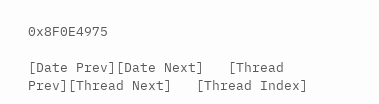0x8F0E4975

[Date Prev][Date Next]   [Thread Prev][Thread Next]   [Thread Index]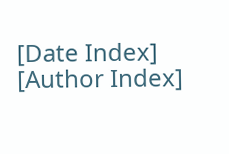[Date Index] [Author Index]